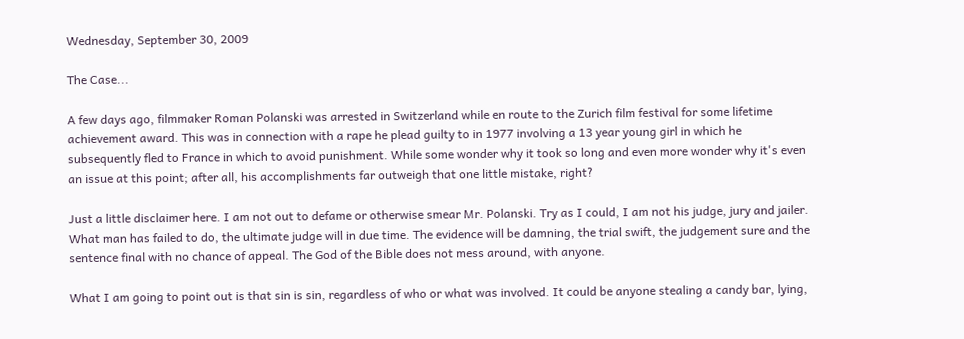Wednesday, September 30, 2009

The Case...

A few days ago, filmmaker Roman Polanski was arrested in Switzerland while en route to the Zurich film festival for some lifetime achievement award. This was in connection with a rape he plead guilty to in 1977 involving a 13 year young girl in which he subsequently fled to France in which to avoid punishment. While some wonder why it took so long and even more wonder why it's even an issue at this point; after all, his accomplishments far outweigh that one little mistake, right?

Just a little disclaimer here. I am not out to defame or otherwise smear Mr. Polanski. Try as I could, I am not his judge, jury and jailer. What man has failed to do, the ultimate judge will in due time. The evidence will be damning, the trial swift, the judgement sure and the sentence final with no chance of appeal. The God of the Bible does not mess around, with anyone.

What I am going to point out is that sin is sin, regardless of who or what was involved. It could be anyone stealing a candy bar, lying,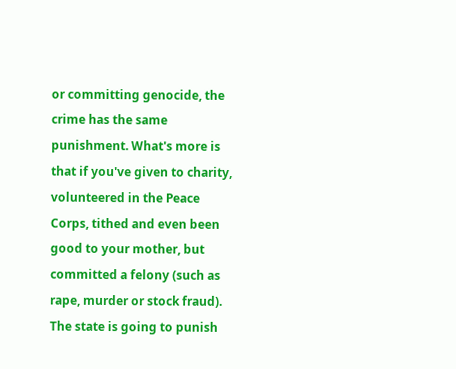or committing genocide, the crime has the same punishment. What's more is that if you've given to charity, volunteered in the Peace Corps, tithed and even been good to your mother, but committed a felony (such as rape, murder or stock fraud). The state is going to punish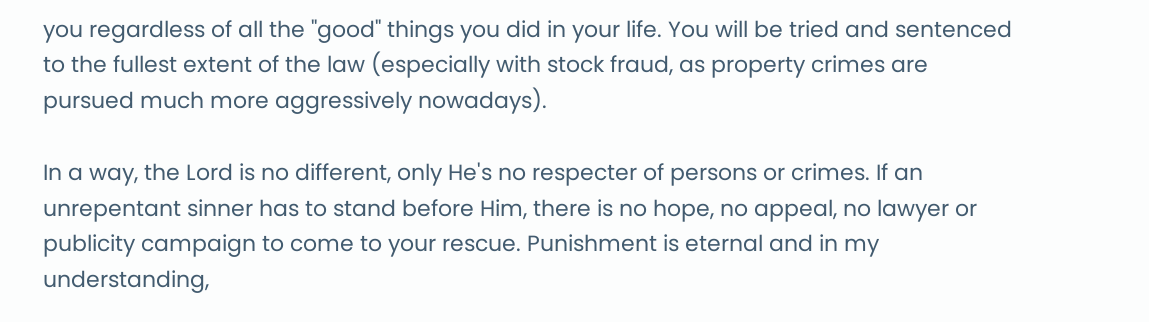you regardless of all the "good" things you did in your life. You will be tried and sentenced to the fullest extent of the law (especially with stock fraud, as property crimes are pursued much more aggressively nowadays).

In a way, the Lord is no different, only He's no respecter of persons or crimes. If an unrepentant sinner has to stand before Him, there is no hope, no appeal, no lawyer or publicity campaign to come to your rescue. Punishment is eternal and in my understanding,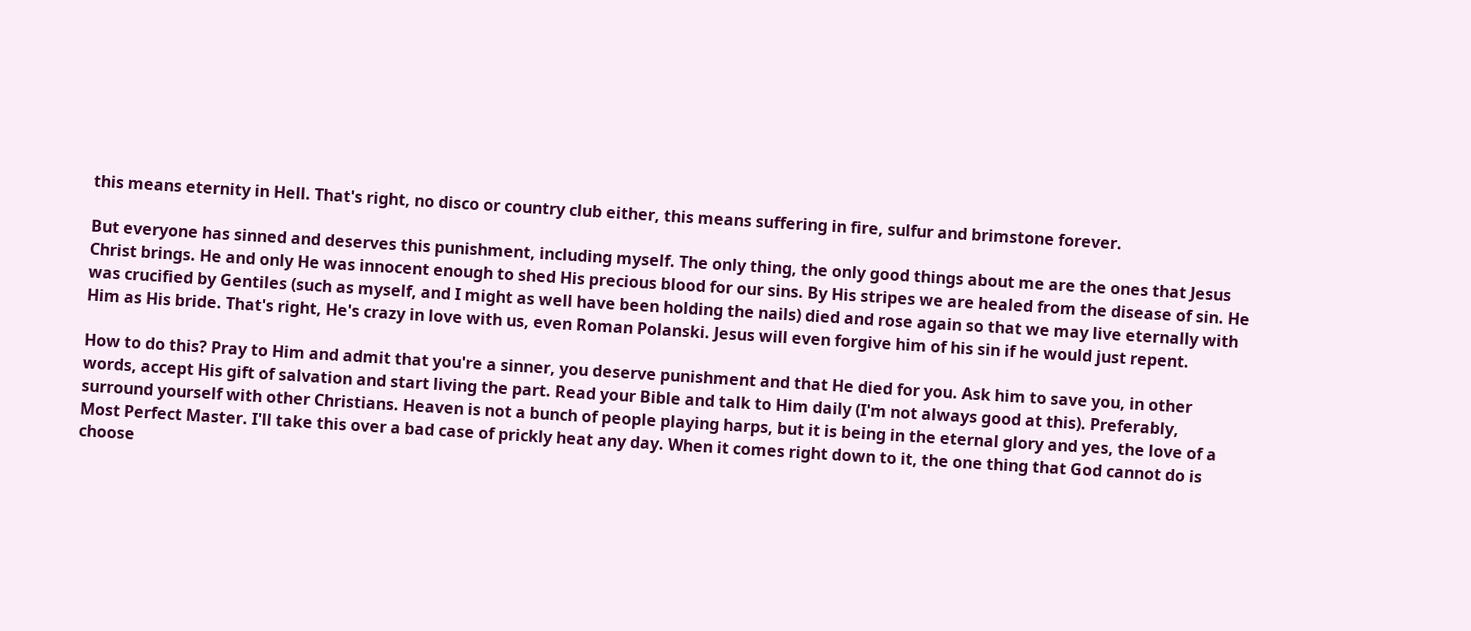this means eternity in Hell. That's right, no disco or country club either, this means suffering in fire, sulfur and brimstone forever.

But everyone has sinned and deserves this punishment, including myself. The only thing, the only good things about me are the ones that Jesus Christ brings. He and only He was innocent enough to shed His precious blood for our sins. By His stripes we are healed from the disease of sin. He was crucified by Gentiles (such as myself, and I might as well have been holding the nails) died and rose again so that we may live eternally with Him as His bride. That's right, He's crazy in love with us, even Roman Polanski. Jesus will even forgive him of his sin if he would just repent.

How to do this? Pray to Him and admit that you're a sinner, you deserve punishment and that He died for you. Ask him to save you, in other words, accept His gift of salvation and start living the part. Read your Bible and talk to Him daily (I'm not always good at this). Preferably, surround yourself with other Christians. Heaven is not a bunch of people playing harps, but it is being in the eternal glory and yes, the love of a Most Perfect Master. I'll take this over a bad case of prickly heat any day. When it comes right down to it, the one thing that God cannot do is choose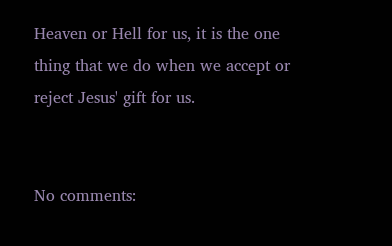Heaven or Hell for us, it is the one thing that we do when we accept or reject Jesus' gift for us.


No comments: